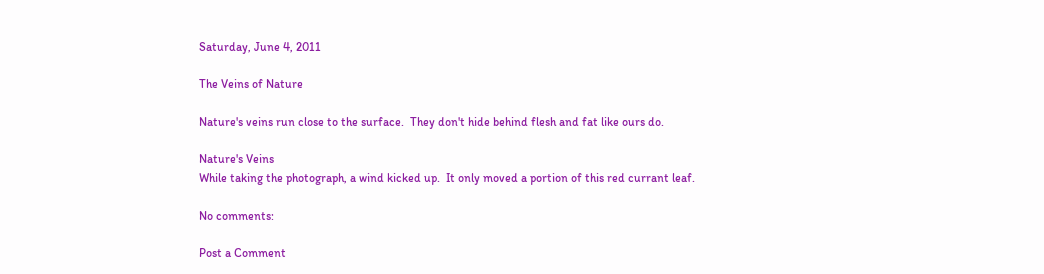Saturday, June 4, 2011

The Veins of Nature

Nature's veins run close to the surface.  They don't hide behind flesh and fat like ours do.

Nature's Veins
While taking the photograph, a wind kicked up.  It only moved a portion of this red currant leaf.

No comments:

Post a Comment